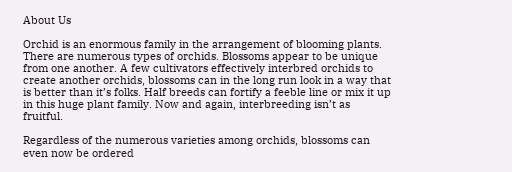About Us

Orchid is an enormous family in the arrangement of blooming plants. There are numerous types of orchids. Blossoms appear to be unique from one another. A few cultivators effectively interbred orchids to create another orchids, blossoms can in the long run look in a way that is better than it’s folks. Half breeds can fortify a feeble line or mix it up in this huge plant family. Now and again, interbreeding isn’t as fruitful.

Regardless of the numerous varieties among orchids, blossoms can even now be ordered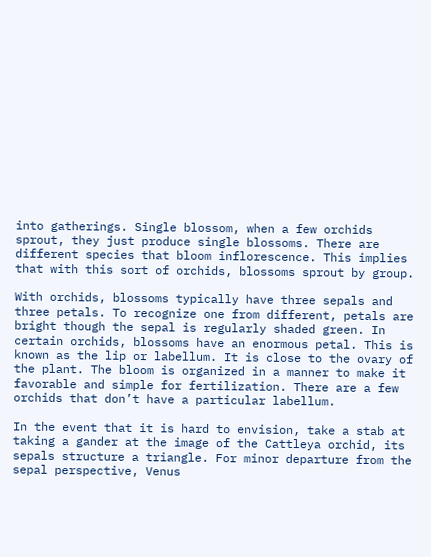into gatherings. Single blossom, when a few orchids sprout, they just produce single blossoms. There are different species that bloom inflorescence. This implies that with this sort of orchids, blossoms sprout by group.

With orchids, blossoms typically have three sepals and three petals. To recognize one from different, petals are bright though the sepal is regularly shaded green. In certain orchids, blossoms have an enormous petal. This is known as the lip or labellum. It is close to the ovary of the plant. The bloom is organized in a manner to make it favorable and simple for fertilization. There are a few orchids that don’t have a particular labellum.

In the event that it is hard to envision, take a stab at taking a gander at the image of the Cattleya orchid, its sepals structure a triangle. For minor departure from the sepal perspective, Venus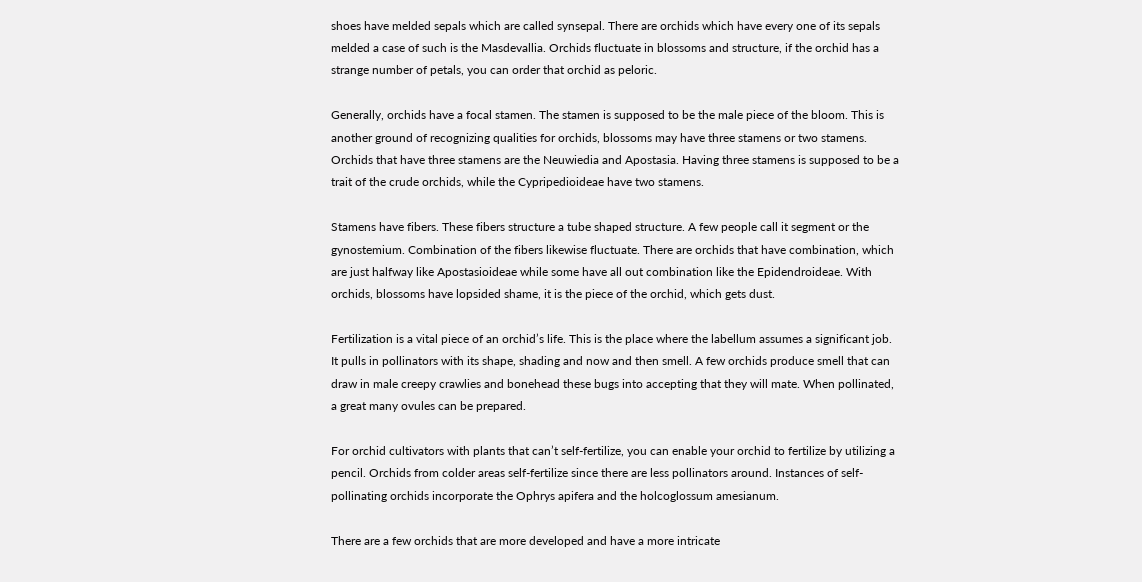shoes have melded sepals which are called synsepal. There are orchids which have every one of its sepals melded a case of such is the Masdevallia. Orchids fluctuate in blossoms and structure, if the orchid has a strange number of petals, you can order that orchid as peloric.

Generally, orchids have a focal stamen. The stamen is supposed to be the male piece of the bloom. This is another ground of recognizing qualities for orchids, blossoms may have three stamens or two stamens. Orchids that have three stamens are the Neuwiedia and Apostasia. Having three stamens is supposed to be a trait of the crude orchids, while the Cypripedioideae have two stamens.

Stamens have fibers. These fibers structure a tube shaped structure. A few people call it segment or the gynostemium. Combination of the fibers likewise fluctuate. There are orchids that have combination, which are just halfway like Apostasioideae while some have all out combination like the Epidendroideae. With orchids, blossoms have lopsided shame, it is the piece of the orchid, which gets dust.

Fertilization is a vital piece of an orchid’s life. This is the place where the labellum assumes a significant job. It pulls in pollinators with its shape, shading and now and then smell. A few orchids produce smell that can draw in male creepy crawlies and bonehead these bugs into accepting that they will mate. When pollinated, a great many ovules can be prepared.

For orchid cultivators with plants that can’t self-fertilize, you can enable your orchid to fertilize by utilizing a pencil. Orchids from colder areas self-fertilize since there are less pollinators around. Instances of self-pollinating orchids incorporate the Ophrys apifera and the holcoglossum amesianum.

There are a few orchids that are more developed and have a more intricate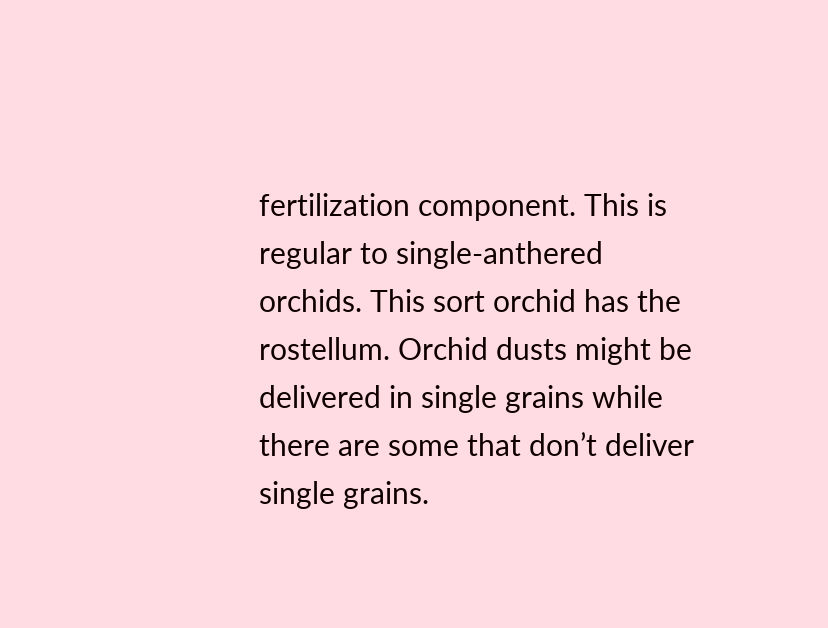fertilization component. This is regular to single-anthered orchids. This sort orchid has the rostellum. Orchid dusts might be delivered in single grains while there are some that don’t deliver single grains.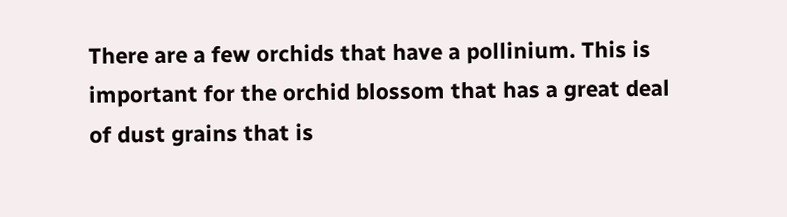There are a few orchids that have a pollinium. This is important for the orchid blossom that has a great deal of dust grains that is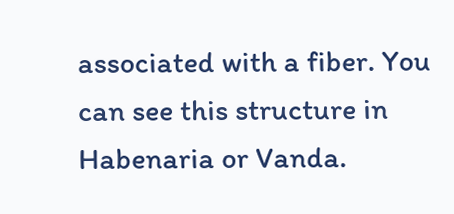associated with a fiber. You can see this structure in Habenaria or Vanda.